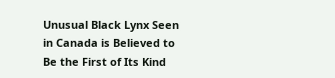Unusual Black Lynx Seen in Canada is Believed to Be the First of Its Kind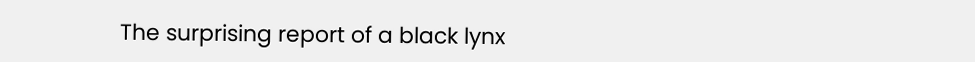The surprising report of a black lynx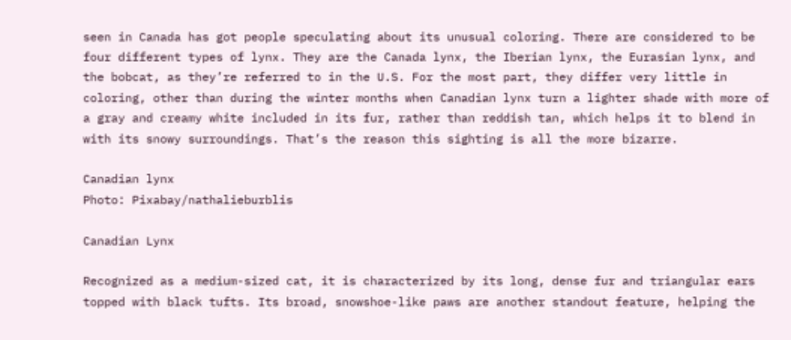seen in Canada has got people speculating about its unusual coloring. There are considered to be four different types of lynx. They are the Canada lynx, the Iberian lynx, the Eurasian lynx, and the bobcat, as they’re referred to in the U.S. For the most part, they differ very little in coloring, other than during the winter months when Canadian lynx turn a lighter shade with more of a gray and creamy white included in its fur, rather than reddish tan, which helps it to blend in with its snowy surroundings. That’s the reason this sighting is all the more bizarre.

Canadian lynx
Photo: Pixabay/nathalieburblis

Canadian Lynx

Recognized as a medium-sized cat, it is characterized by its long, dense fur and triangular ears topped with black tufts. Its broad, snowshoe-like paws are another standout feature, helping the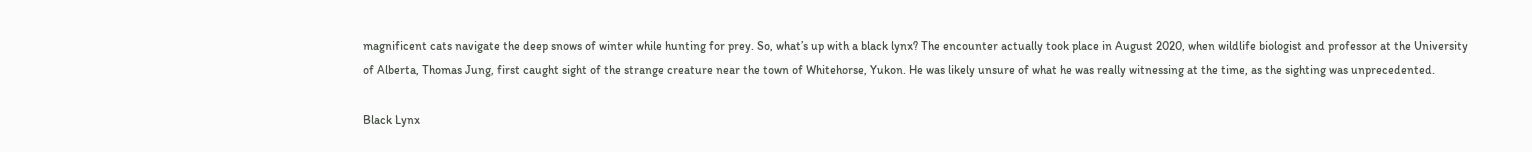magnificent cats navigate the deep snows of winter while hunting for prey. So, what’s up with a black lynx? The encounter actually took place in August 2020, when wildlife biologist and professor at the University of Alberta, Thomas Jung, first caught sight of the strange creature near the town of Whitehorse, Yukon. He was likely unsure of what he was really witnessing at the time, as the sighting was unprecedented.

Black Lynx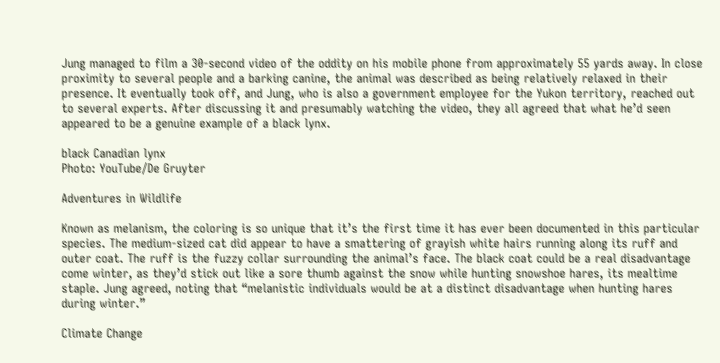Jung managed to film a 30-second video of the oddity on his mobile phone from approximately 55 yards away. In close proximity to several people and a barking canine, the animal was described as being relatively relaxed in their presence. It eventually took off, and Jung, who is also a government employee for the Yukon territory, reached out to several experts. After discussing it and presumably watching the video, they all agreed that what he’d seen appeared to be a genuine example of a black lynx.

black Canadian lynx
Photo: YouTube/De Gruyter

Adventures in Wildlife

Known as melanism, the coloring is so unique that it’s the first time it has ever been documented in this particular species. The medium-sized cat did appear to have a smattering of grayish white hairs running along its ruff and outer coat. The ruff is the fuzzy collar surrounding the animal’s face. The black coat could be a real disadvantage come winter, as they’d stick out like a sore thumb against the snow while hunting snowshoe hares, its mealtime staple. Jung agreed, noting that “melanistic individuals would be at a distinct disadvantage when hunting hares during winter.”

Climate Change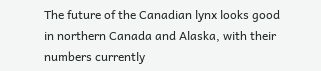The future of the Canadian lynx looks good in northern Canada and Alaska, with their numbers currently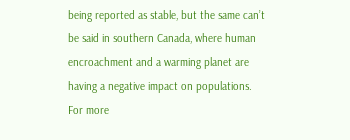being reported as stable, but the same can’t be said in southern Canada, where human encroachment and a warming planet are having a negative impact on populations. For more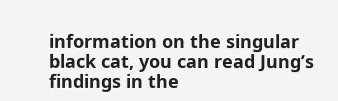information on the singular black cat, you can read Jung’s findings in the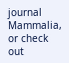journal Mammalia, or check out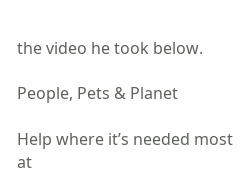the video he took below.

People, Pets & Planet

Help where it’s needed most at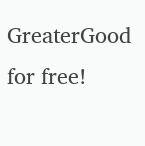GreaterGood for free!